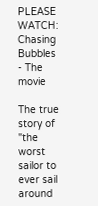PLEASE WATCH: Chasing Bubbles - The movie

The true story of "the worst sailor to ever sail around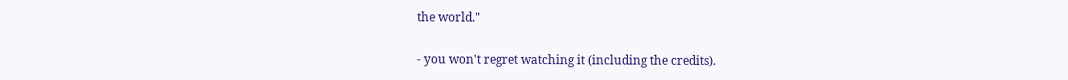the world."

- you won't regret watching it (including the credits).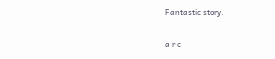Fantastic story.

a r c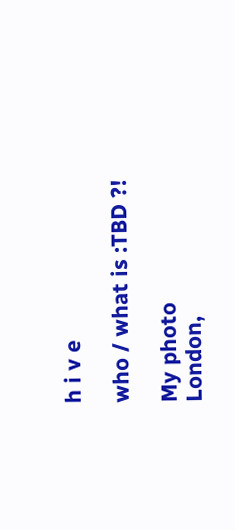h i v e

who / what is :TBD ?!

My photo
London,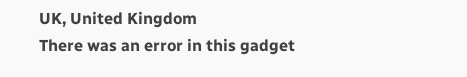UK, United Kingdom
There was an error in this gadget